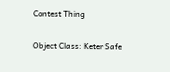Contest Thing

Object Class: Keter Safe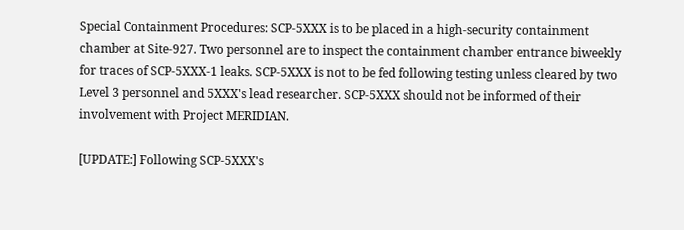Special Containment Procedures: SCP-5XXX is to be placed in a high-security containment chamber at Site-927. Two personnel are to inspect the containment chamber entrance biweekly for traces of SCP-5XXX-1 leaks. SCP-5XXX is not to be fed following testing unless cleared by two Level 3 personnel and 5XXX's lead researcher. SCP-5XXX should not be informed of their involvement with Project MERIDIAN.

[UPDATE:] Following SCP-5XXX's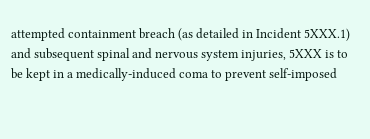attempted containment breach (as detailed in Incident 5XXX.1) and subsequent spinal and nervous system injuries, 5XXX is to be kept in a medically-induced coma to prevent self-imposed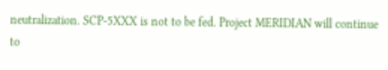neutralization. SCP-5XXX is not to be fed. Project MERIDIAN will continue to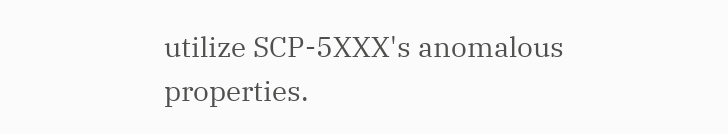utilize SCP-5XXX's anomalous properties.